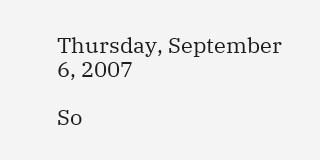Thursday, September 6, 2007

So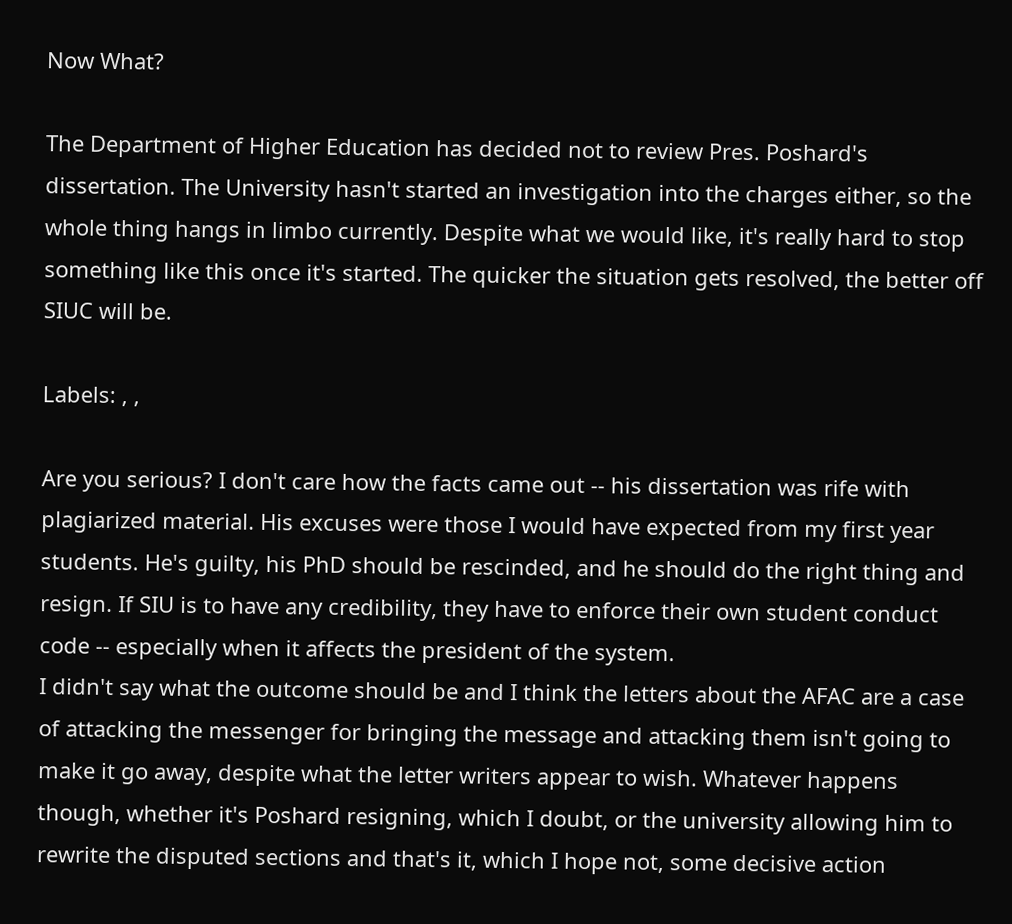Now What?

The Department of Higher Education has decided not to review Pres. Poshard's dissertation. The University hasn't started an investigation into the charges either, so the whole thing hangs in limbo currently. Despite what we would like, it's really hard to stop something like this once it's started. The quicker the situation gets resolved, the better off SIUC will be.

Labels: , ,

Are you serious? I don't care how the facts came out -- his dissertation was rife with plagiarized material. His excuses were those I would have expected from my first year students. He's guilty, his PhD should be rescinded, and he should do the right thing and resign. If SIU is to have any credibility, they have to enforce their own student conduct code -- especially when it affects the president of the system.
I didn't say what the outcome should be and I think the letters about the AFAC are a case of attacking the messenger for bringing the message and attacking them isn't going to make it go away, despite what the letter writers appear to wish. Whatever happens though, whether it's Poshard resigning, which I doubt, or the university allowing him to rewrite the disputed sections and that's it, which I hope not, some decisive action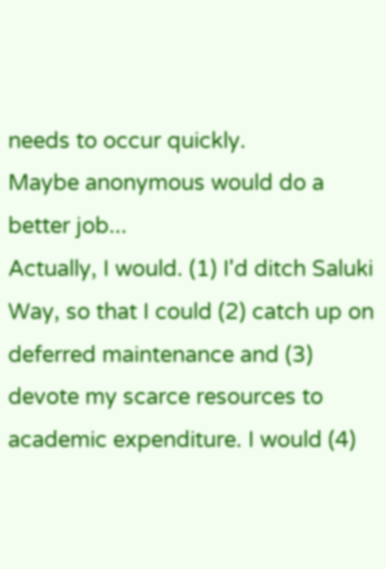needs to occur quickly.
Maybe anonymous would do a better job...
Actually, I would. (1) I'd ditch Saluki Way, so that I could (2) catch up on deferred maintenance and (3) devote my scarce resources to academic expenditure. I would (4)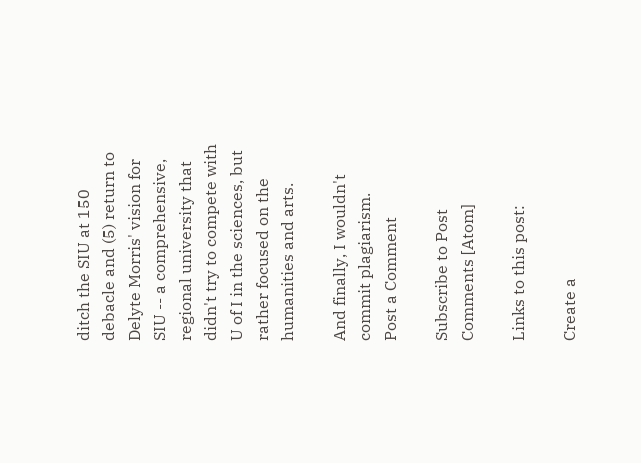ditch the SIU at 150 debacle and (5) return to Delyte Morris' vision for SIU -- a comprehensive, regional university that didn't try to compete with U of I in the sciences, but rather focused on the humanities and arts.

And finally, I wouldn't commit plagiarism.
Post a Comment

Subscribe to Post Comments [Atom]

Links to this post:

Create a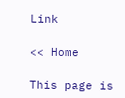Link

<< Home

This page is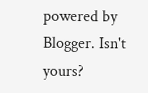powered by Blogger. Isn't yours?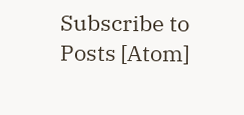Subscribe to Posts [Atom]